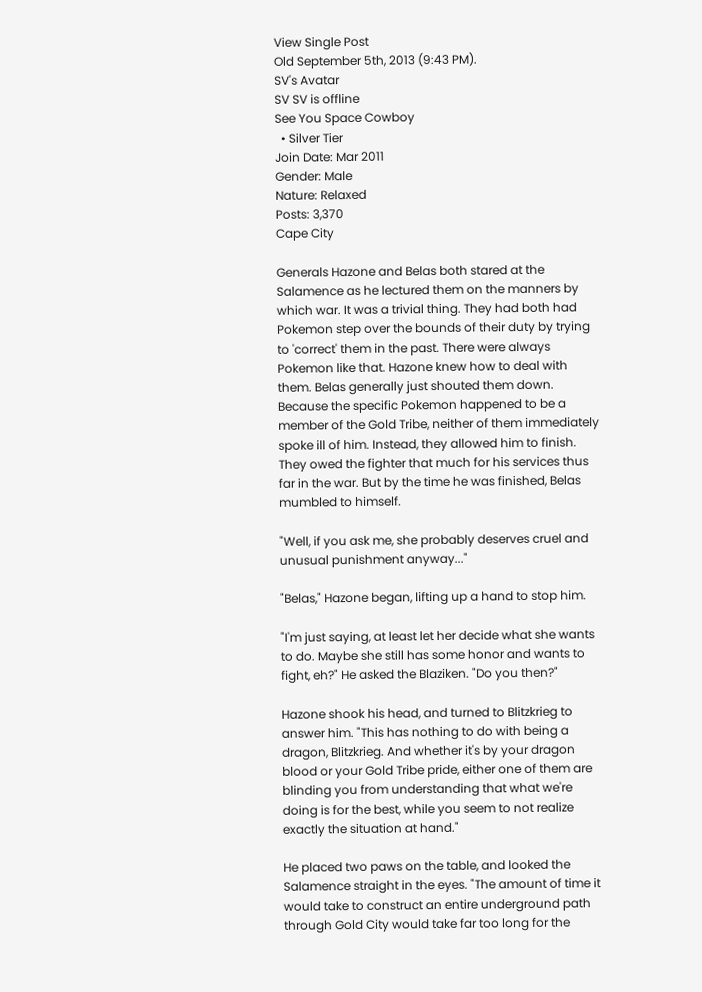View Single Post
Old September 5th, 2013 (9:43 PM).
SV's Avatar
SV SV is offline
See You Space Cowboy
  • Silver Tier
Join Date: Mar 2011
Gender: Male
Nature: Relaxed
Posts: 3,370
Cape City

Generals Hazone and Belas both stared at the Salamence as he lectured them on the manners by which war. It was a trivial thing. They had both had Pokemon step over the bounds of their duty by trying to 'correct' them in the past. There were always Pokemon like that. Hazone knew how to deal with them. Belas generally just shouted them down. Because the specific Pokemon happened to be a member of the Gold Tribe, neither of them immediately spoke ill of him. Instead, they allowed him to finish. They owed the fighter that much for his services thus far in the war. But by the time he was finished, Belas mumbled to himself.

"Well, if you ask me, she probably deserves cruel and unusual punishment anyway..."

"Belas," Hazone began, lifting up a hand to stop him.

"I'm just saying, at least let her decide what she wants to do. Maybe she still has some honor and wants to fight, eh?" He asked the Blaziken. "Do you then?"

Hazone shook his head, and turned to Blitzkrieg to answer him. "This has nothing to do with being a dragon, Blitzkrieg. And whether it's by your dragon blood or your Gold Tribe pride, either one of them are blinding you from understanding that what we're doing is for the best, while you seem to not realize exactly the situation at hand."

He placed two paws on the table, and looked the Salamence straight in the eyes. "The amount of time it would take to construct an entire underground path through Gold City would take far too long for the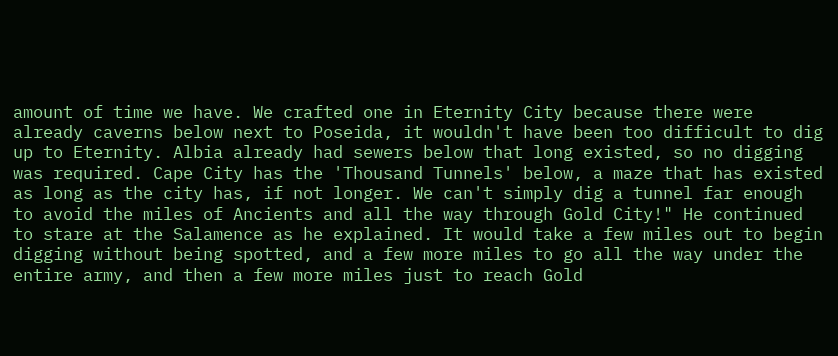amount of time we have. We crafted one in Eternity City because there were already caverns below next to Poseida, it wouldn't have been too difficult to dig up to Eternity. Albia already had sewers below that long existed, so no digging was required. Cape City has the 'Thousand Tunnels' below, a maze that has existed as long as the city has, if not longer. We can't simply dig a tunnel far enough to avoid the miles of Ancients and all the way through Gold City!" He continued to stare at the Salamence as he explained. It would take a few miles out to begin digging without being spotted, and a few more miles to go all the way under the entire army, and then a few more miles just to reach Gold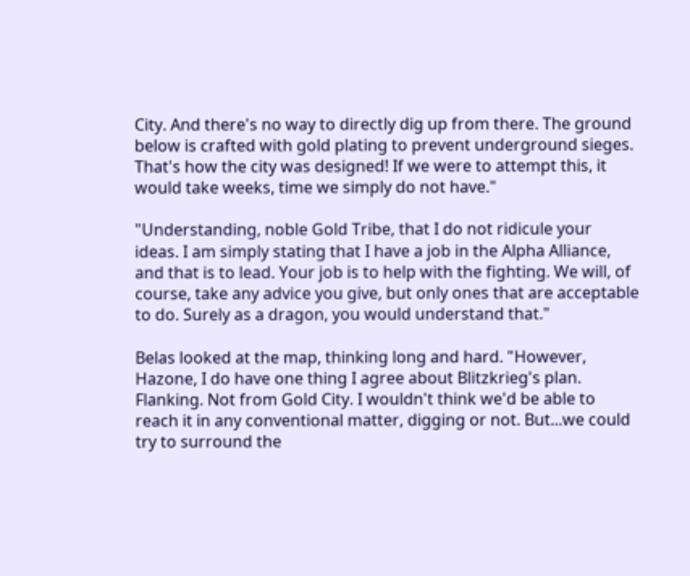City. And there's no way to directly dig up from there. The ground below is crafted with gold plating to prevent underground sieges. That's how the city was designed! If we were to attempt this, it would take weeks, time we simply do not have."

"Understanding, noble Gold Tribe, that I do not ridicule your ideas. I am simply stating that I have a job in the Alpha Alliance, and that is to lead. Your job is to help with the fighting. We will, of course, take any advice you give, but only ones that are acceptable to do. Surely as a dragon, you would understand that."

Belas looked at the map, thinking long and hard. "However, Hazone, I do have one thing I agree about Blitzkrieg's plan. Flanking. Not from Gold City. I wouldn't think we'd be able to reach it in any conventional matter, digging or not. But...we could try to surround the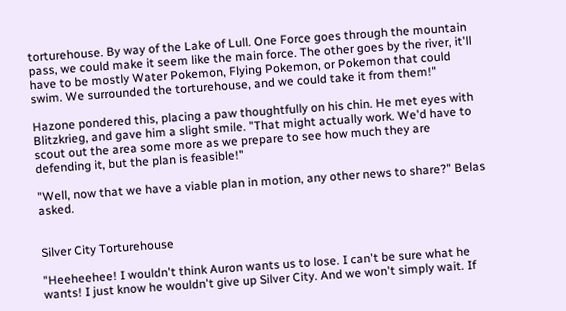torturehouse. By way of the Lake of Lull. One Force goes through the mountain pass, we could make it seem like the main force. The other goes by the river, it'll have to be mostly Water Pokemon, Flying Pokemon, or Pokemon that could swim. We surrounded the torturehouse, and we could take it from them!"

Hazone pondered this, placing a paw thoughtfully on his chin. He met eyes with Blitzkrieg, and gave him a slight smile. "That might actually work. We'd have to scout out the area some more as we prepare to see how much they are defending it, but the plan is feasible!"

"Well, now that we have a viable plan in motion, any other news to share?" Belas asked.


Silver City Torturehouse

"Heeheehee! I wouldn't think Auron wants us to lose. I can't be sure what he wants! I just know he wouldn't give up Silver City. And we won't simply wait. If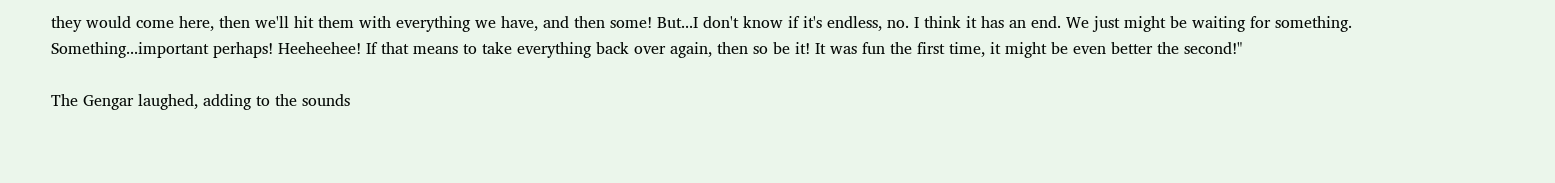they would come here, then we'll hit them with everything we have, and then some! But...I don't know if it's endless, no. I think it has an end. We just might be waiting for something. Something...important perhaps! Heeheehee! If that means to take everything back over again, then so be it! It was fun the first time, it might be even better the second!"

The Gengar laughed, adding to the sounds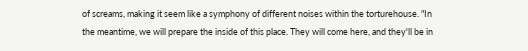of screams, making it seem like a symphony of different noises within the torturehouse. "In the meantime, we will prepare the inside of this place. They will come here, and they'll be in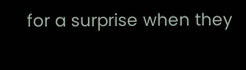for a surprise when they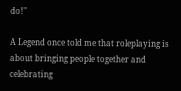do!"

A Legend once told me that roleplaying is about bringing people together and celebrating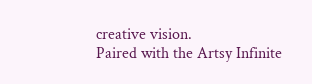creative vision.
Paired with the Artsy Infinite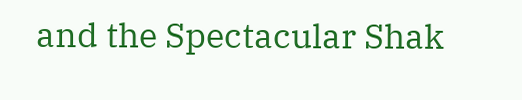and the Spectacular Shak